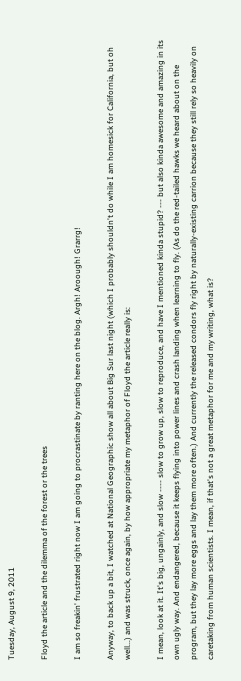Tuesday, August 9, 2011

Floyd the article and the dilemma of the forest or the trees

I am so freakin' frustrated right now I am going to procrastinate by ranting here on the blog. Argh! Aroough! Grarrg!

Anyway, to back up a bit, I watched at National Geographic show all about Big Sur last night (which I probably shouldn't do while I am homesick for California, but oh well...) and was struck, once again, by how appropriate my metaphor of Floyd the article really is:

I mean, look at it. It's big, ungainly, and slow ---- slow to grow up, slow to reproduce, and have I mentioned kinda stupid? --- but also kinda awesome and amazing in its own ugly way. And endangered, because it keeps flying into power lines and crash landing when learning to fly. (As do the red-tailed hawks we heard about on the program, but they lay more eggs and lay them more often.) And currently the released condors fly right by naturally-existing carrion because they still rely so heavily on caretaking from human scientists. I mean, if that's not a great metaphor for me and my writing, what is?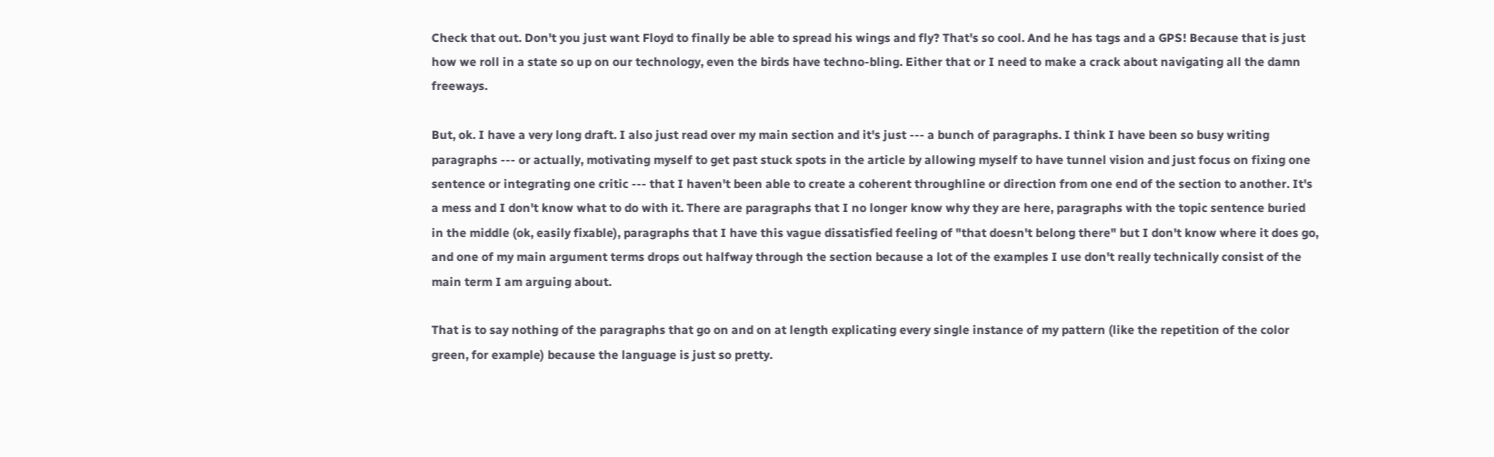Check that out. Don't you just want Floyd to finally be able to spread his wings and fly? That's so cool. And he has tags and a GPS! Because that is just how we roll in a state so up on our technology, even the birds have techno-bling. Either that or I need to make a crack about navigating all the damn freeways.

But, ok. I have a very long draft. I also just read over my main section and it's just --- a bunch of paragraphs. I think I have been so busy writing paragraphs --- or actually, motivating myself to get past stuck spots in the article by allowing myself to have tunnel vision and just focus on fixing one sentence or integrating one critic --- that I haven't been able to create a coherent throughline or direction from one end of the section to another. It's a mess and I don't know what to do with it. There are paragraphs that I no longer know why they are here, paragraphs with the topic sentence buried in the middle (ok, easily fixable), paragraphs that I have this vague dissatisfied feeling of "that doesn't belong there" but I don't know where it does go, and one of my main argument terms drops out halfway through the section because a lot of the examples I use don't really technically consist of the main term I am arguing about.

That is to say nothing of the paragraphs that go on and on at length explicating every single instance of my pattern (like the repetition of the color green, for example) because the language is just so pretty.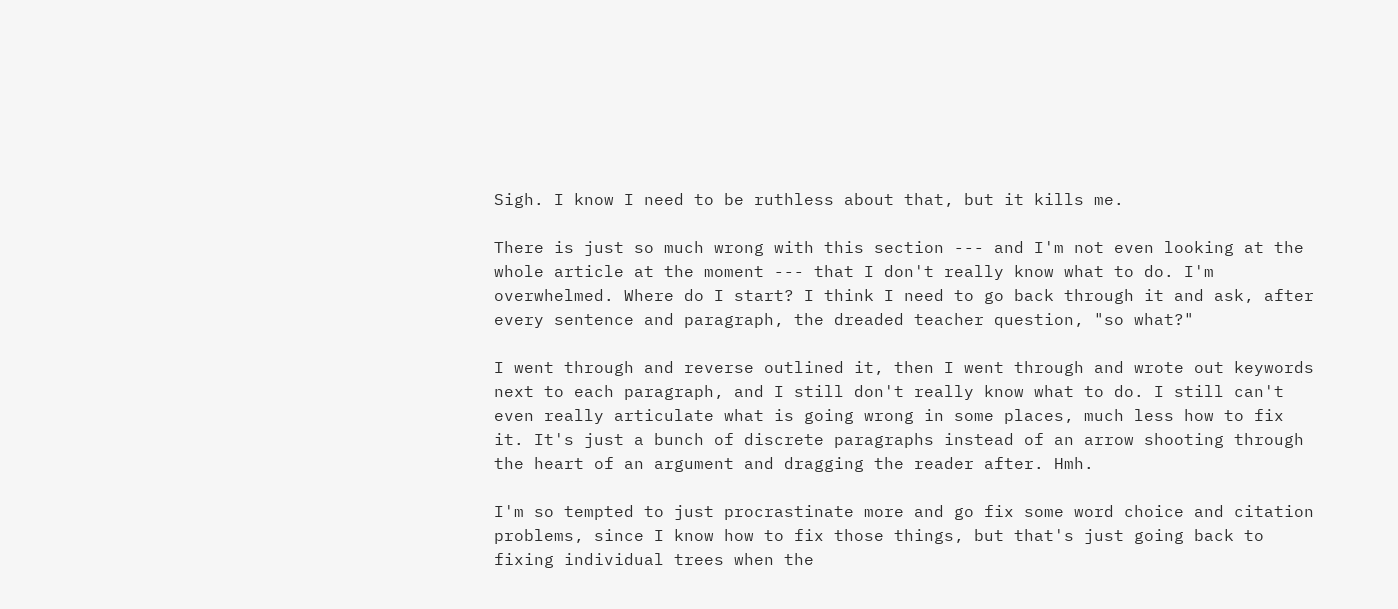Sigh. I know I need to be ruthless about that, but it kills me.

There is just so much wrong with this section --- and I'm not even looking at the whole article at the moment --- that I don't really know what to do. I'm overwhelmed. Where do I start? I think I need to go back through it and ask, after every sentence and paragraph, the dreaded teacher question, "so what?"

I went through and reverse outlined it, then I went through and wrote out keywords next to each paragraph, and I still don't really know what to do. I still can't even really articulate what is going wrong in some places, much less how to fix it. It's just a bunch of discrete paragraphs instead of an arrow shooting through the heart of an argument and dragging the reader after. Hmh.

I'm so tempted to just procrastinate more and go fix some word choice and citation problems, since I know how to fix those things, but that's just going back to fixing individual trees when the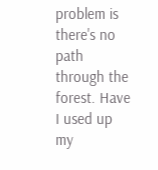problem is there's no path through the forest. Have I used up my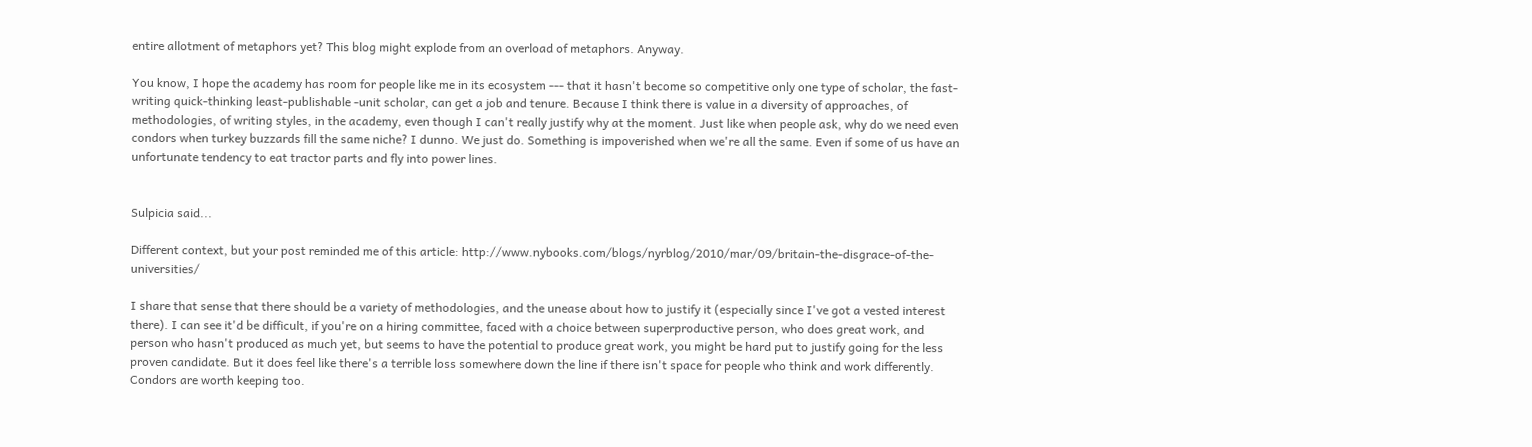entire allotment of metaphors yet? This blog might explode from an overload of metaphors. Anyway.

You know, I hope the academy has room for people like me in its ecosystem --- that it hasn't become so competitive only one type of scholar, the fast-writing quick-thinking least-publishable -unit scholar, can get a job and tenure. Because I think there is value in a diversity of approaches, of methodologies, of writing styles, in the academy, even though I can't really justify why at the moment. Just like when people ask, why do we need even condors when turkey buzzards fill the same niche? I dunno. We just do. Something is impoverished when we're all the same. Even if some of us have an unfortunate tendency to eat tractor parts and fly into power lines.


Sulpicia said...

Different context, but your post reminded me of this article: http://www.nybooks.com/blogs/nyrblog/2010/mar/09/britain-the-disgrace-of-the-universities/

I share that sense that there should be a variety of methodologies, and the unease about how to justify it (especially since I've got a vested interest there). I can see it'd be difficult, if you're on a hiring committee, faced with a choice between superproductive person, who does great work, and person who hasn't produced as much yet, but seems to have the potential to produce great work, you might be hard put to justify going for the less proven candidate. But it does feel like there's a terrible loss somewhere down the line if there isn't space for people who think and work differently. Condors are worth keeping too.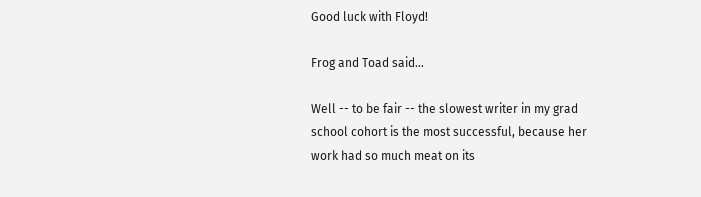Good luck with Floyd!

Frog and Toad said...

Well -- to be fair -- the slowest writer in my grad school cohort is the most successful, because her work had so much meat on its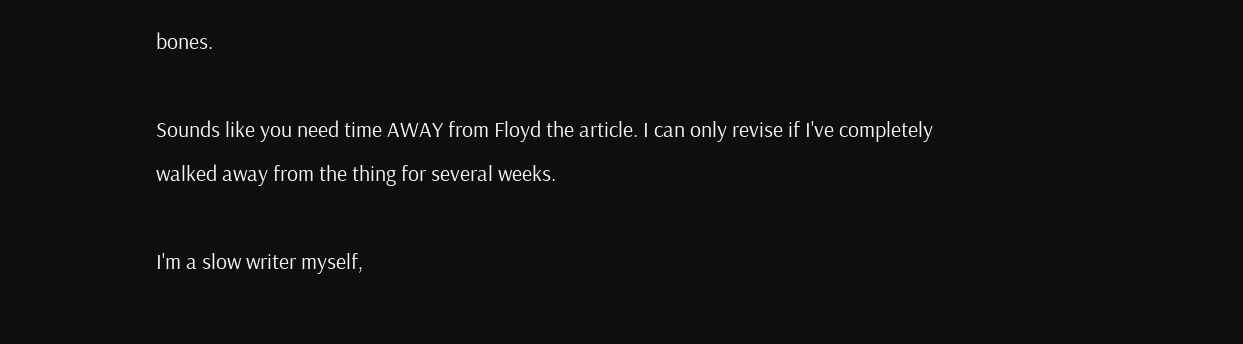bones.

Sounds like you need time AWAY from Floyd the article. I can only revise if I've completely walked away from the thing for several weeks.

I'm a slow writer myself,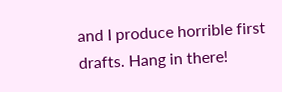and I produce horrible first drafts. Hang in there!